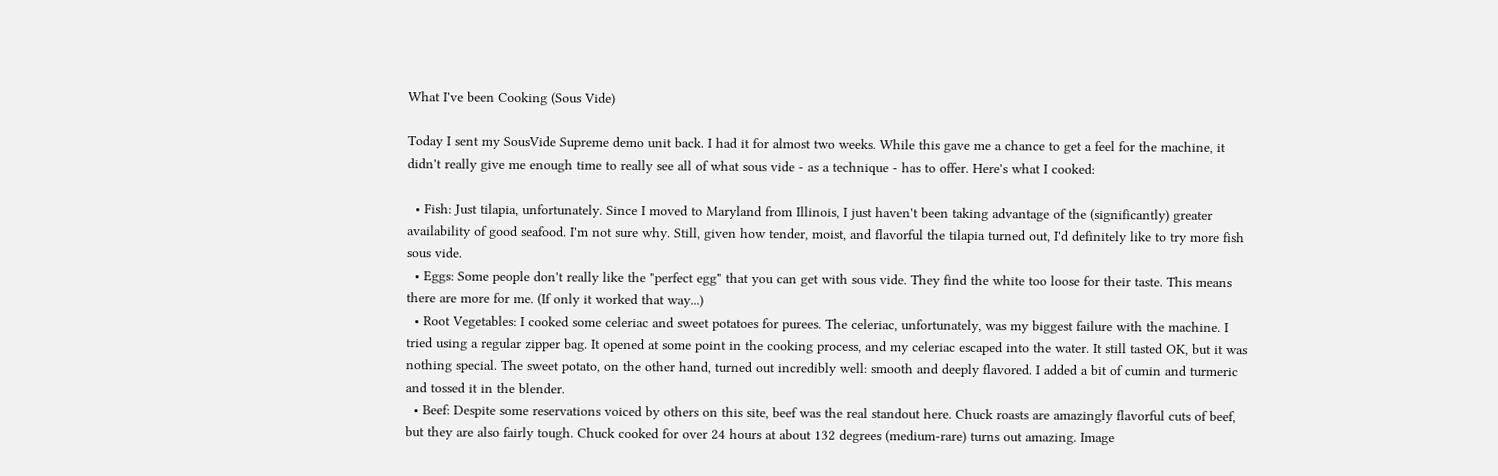What I've been Cooking (Sous Vide)

Today I sent my SousVide Supreme demo unit back. I had it for almost two weeks. While this gave me a chance to get a feel for the machine, it didn't really give me enough time to really see all of what sous vide - as a technique - has to offer. Here's what I cooked:

  • Fish: Just tilapia, unfortunately. Since I moved to Maryland from Illinois, I just haven't been taking advantage of the (significantly) greater availability of good seafood. I'm not sure why. Still, given how tender, moist, and flavorful the tilapia turned out, I'd definitely like to try more fish sous vide.
  • Eggs: Some people don't really like the "perfect egg" that you can get with sous vide. They find the white too loose for their taste. This means there are more for me. (If only it worked that way...)
  • Root Vegetables: I cooked some celeriac and sweet potatoes for purees. The celeriac, unfortunately, was my biggest failure with the machine. I tried using a regular zipper bag. It opened at some point in the cooking process, and my celeriac escaped into the water. It still tasted OK, but it was nothing special. The sweet potato, on the other hand, turned out incredibly well: smooth and deeply flavored. I added a bit of cumin and turmeric and tossed it in the blender.
  • Beef: Despite some reservations voiced by others on this site, beef was the real standout here. Chuck roasts are amazingly flavorful cuts of beef, but they are also fairly tough. Chuck cooked for over 24 hours at about 132 degrees (medium-rare) turns out amazing. Image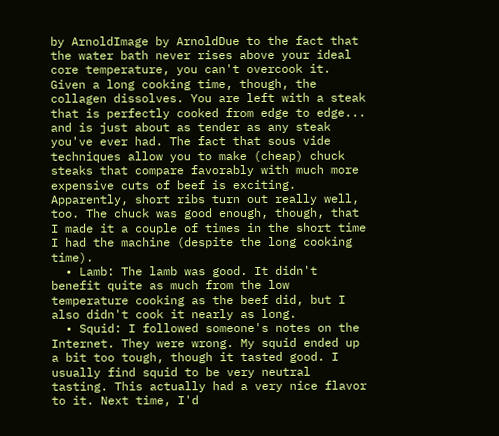by ArnoldImage by ArnoldDue to the fact that the water bath never rises above your ideal core temperature, you can't overcook it. Given a long cooking time, though, the collagen dissolves. You are left with a steak that is perfectly cooked from edge to edge... and is just about as tender as any steak you've ever had. The fact that sous vide techniques allow you to make (cheap) chuck steaks that compare favorably with much more expensive cuts of beef is exciting. Apparently, short ribs turn out really well, too. The chuck was good enough, though, that I made it a couple of times in the short time I had the machine (despite the long cooking time).
  • Lamb: The lamb was good. It didn't benefit quite as much from the low temperature cooking as the beef did, but I also didn't cook it nearly as long.
  • Squid: I followed someone's notes on the Internet. They were wrong. My squid ended up a bit too tough, though it tasted good. I usually find squid to be very neutral tasting. This actually had a very nice flavor to it. Next time, I'd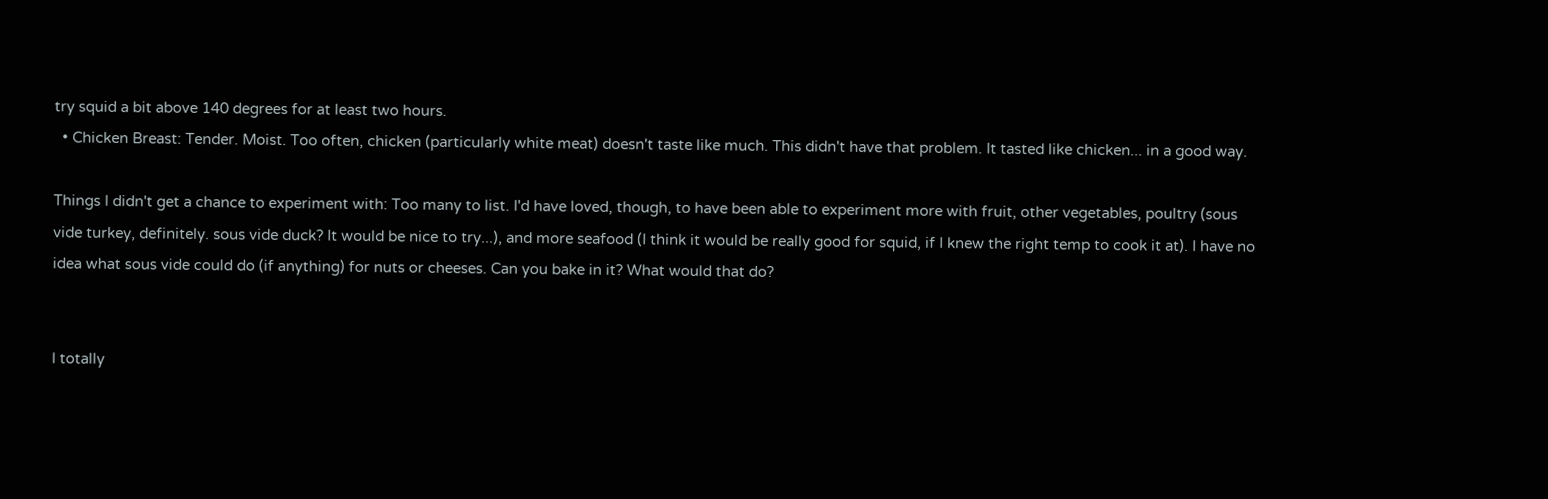try squid a bit above 140 degrees for at least two hours.
  • Chicken Breast: Tender. Moist. Too often, chicken (particularly white meat) doesn't taste like much. This didn't have that problem. It tasted like chicken... in a good way.

Things I didn't get a chance to experiment with: Too many to list. I'd have loved, though, to have been able to experiment more with fruit, other vegetables, poultry (sous vide turkey, definitely. sous vide duck? It would be nice to try...), and more seafood (I think it would be really good for squid, if I knew the right temp to cook it at). I have no idea what sous vide could do (if anything) for nuts or cheeses. Can you bake in it? What would that do?


I totally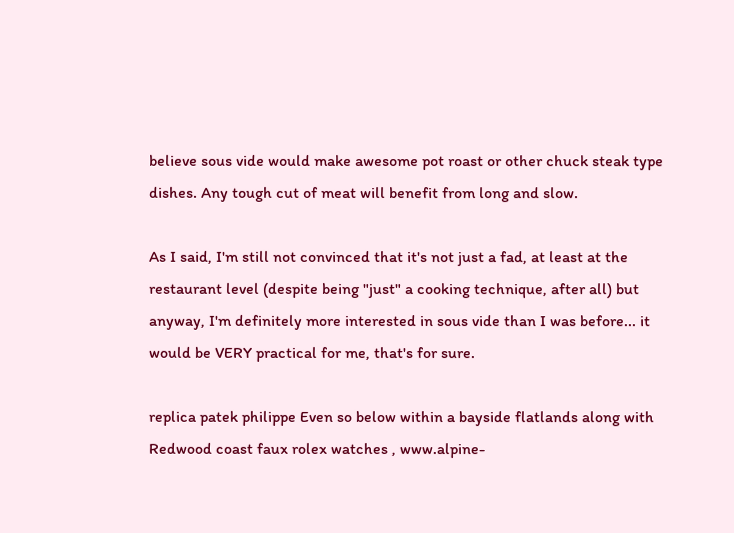believe sous vide would make awesome pot roast or other chuck steak type dishes. Any tough cut of meat will benefit from long and slow.

As I said, I'm still not convinced that it's not just a fad, at least at the restaurant level (despite being "just" a cooking technique, after all) but anyway, I'm definitely more interested in sous vide than I was before... it would be VERY practical for me, that's for sure.

replica patek philippe Even so below within a bayside flatlands along with Redwood coast faux rolex watches , www.alpine-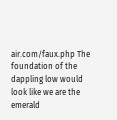air.com/faux.php The foundation of the dappling low would look like we are the emerald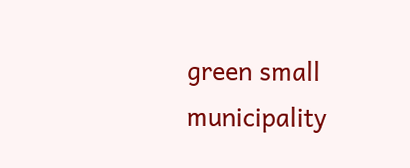green small municipality